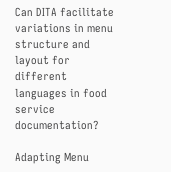Can DITA facilitate variations in menu structure and layout for different languages in food service documentation?

Adapting Menu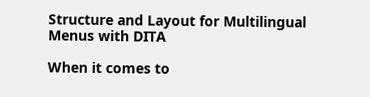Structure and Layout for Multilingual Menus with DITA

When it comes to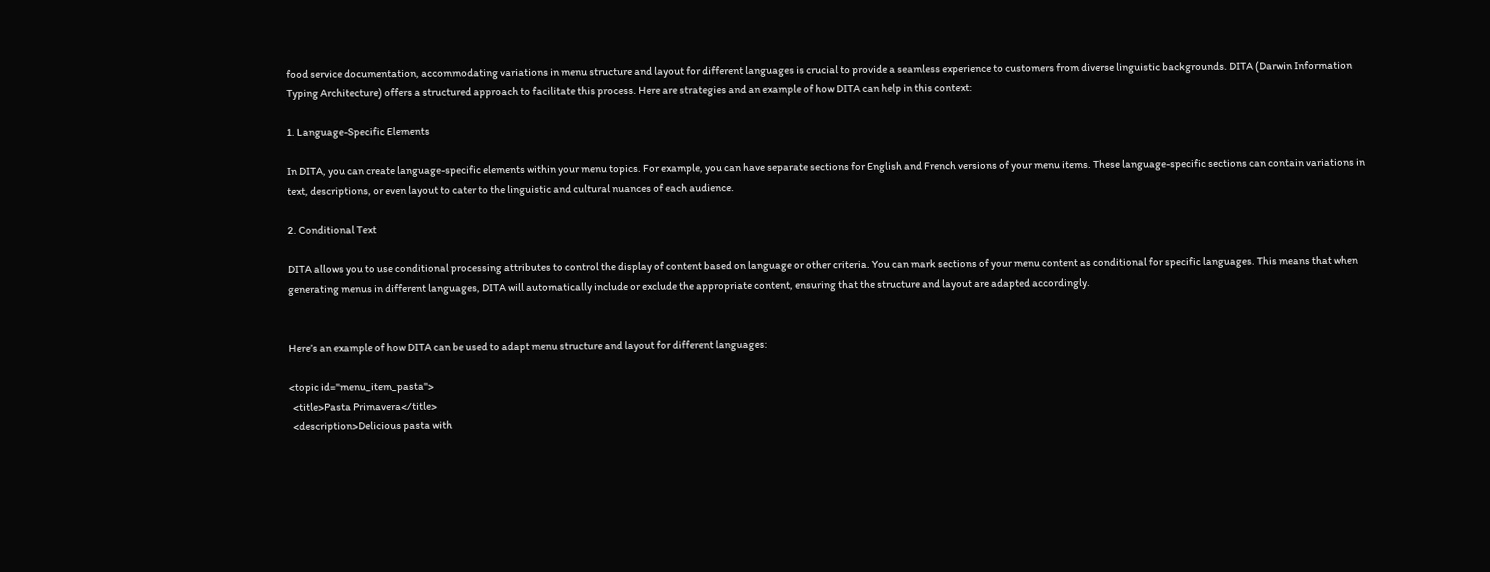food service documentation, accommodating variations in menu structure and layout for different languages is crucial to provide a seamless experience to customers from diverse linguistic backgrounds. DITA (Darwin Information Typing Architecture) offers a structured approach to facilitate this process. Here are strategies and an example of how DITA can help in this context:

1. Language-Specific Elements

In DITA, you can create language-specific elements within your menu topics. For example, you can have separate sections for English and French versions of your menu items. These language-specific sections can contain variations in text, descriptions, or even layout to cater to the linguistic and cultural nuances of each audience.

2. Conditional Text

DITA allows you to use conditional processing attributes to control the display of content based on language or other criteria. You can mark sections of your menu content as conditional for specific languages. This means that when generating menus in different languages, DITA will automatically include or exclude the appropriate content, ensuring that the structure and layout are adapted accordingly.


Here’s an example of how DITA can be used to adapt menu structure and layout for different languages:

<topic id="menu_item_pasta">
  <title>Pasta Primavera</title>
  <description>Delicious pasta with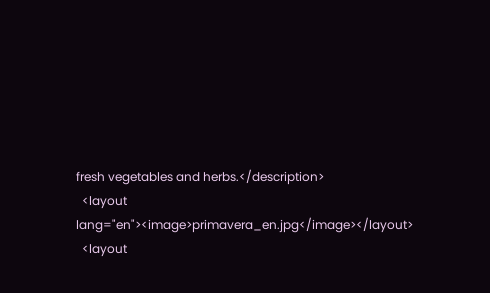fresh vegetables and herbs.</description>
  <layout lang="en"><image>primavera_en.jpg</image></layout>
  <layout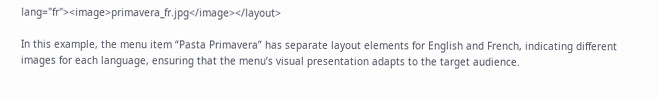lang="fr"><image>primavera_fr.jpg</image></layout>

In this example, the menu item “Pasta Primavera” has separate layout elements for English and French, indicating different images for each language, ensuring that the menu’s visual presentation adapts to the target audience.